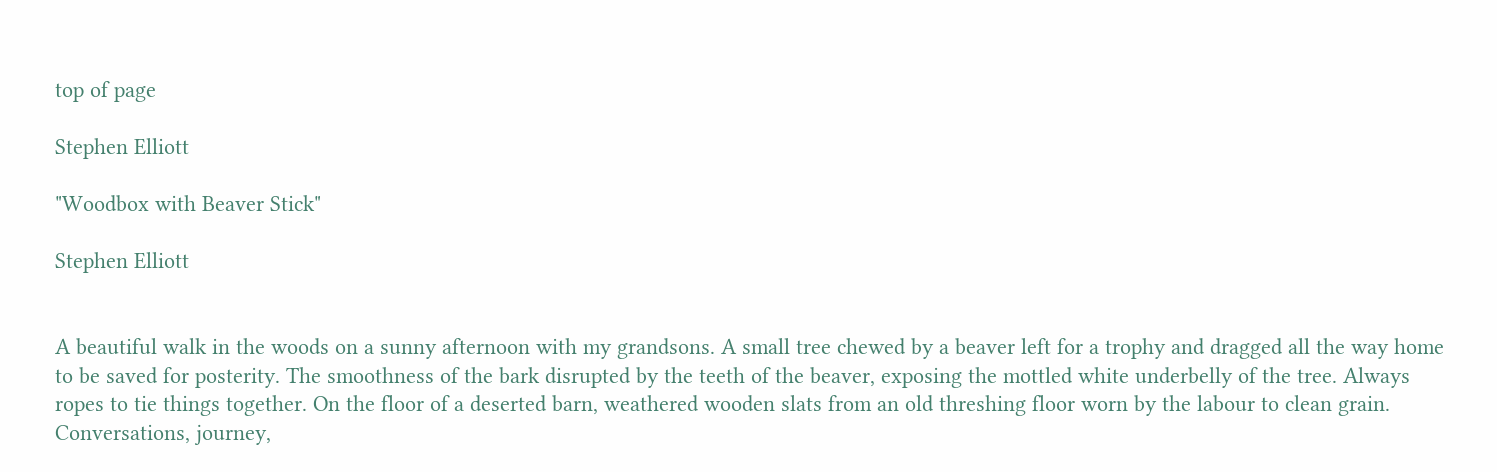top of page

Stephen Elliott

"Woodbox with Beaver Stick"

Stephen Elliott


A beautiful walk in the woods on a sunny afternoon with my grandsons. A small tree chewed by a beaver left for a trophy and dragged all the way home to be saved for posterity. The smoothness of the bark disrupted by the teeth of the beaver, exposing the mottled white underbelly of the tree. Always ropes to tie things together. On the floor of a deserted barn, weathered wooden slats from an old threshing floor worn by the labour to clean grain. Conversations, journey,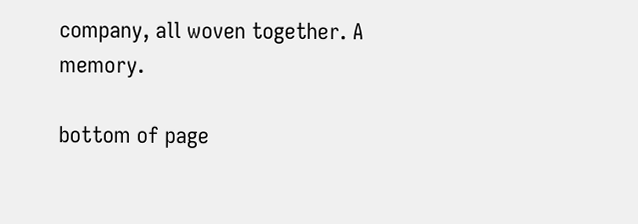company, all woven together. A memory.

bottom of page